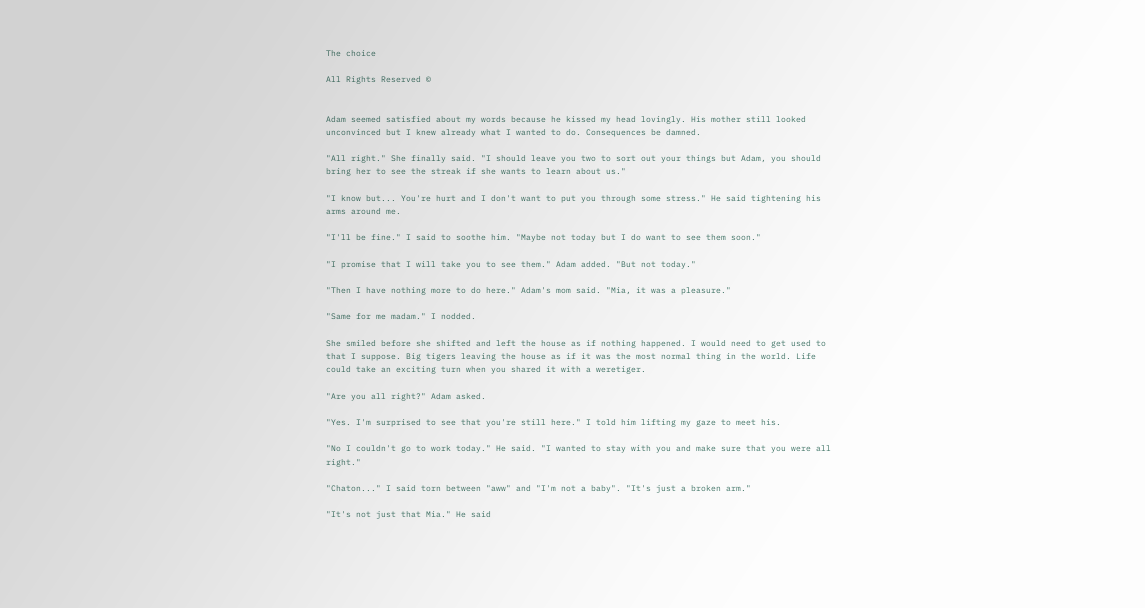The choice

All Rights Reserved ©


Adam seemed satisfied about my words because he kissed my head lovingly. His mother still looked unconvinced but I knew already what I wanted to do. Consequences be damned.

"All right." She finally said. "I should leave you two to sort out your things but Adam, you should bring her to see the streak if she wants to learn about us."

"I know but... You're hurt and I don't want to put you through some stress." He said tightening his arms around me.

"I'll be fine." I said to soothe him. "Maybe not today but I do want to see them soon."

"I promise that I will take you to see them." Adam added. "But not today."

"Then I have nothing more to do here." Adam's mom said. "Mia, it was a pleasure."

"Same for me madam." I nodded.

She smiled before she shifted and left the house as if nothing happened. I would need to get used to that I suppose. Big tigers leaving the house as if it was the most normal thing in the world. Life could take an exciting turn when you shared it with a weretiger.

"Are you all right?" Adam asked.

"Yes. I'm surprised to see that you're still here." I told him lifting my gaze to meet his.

"No I couldn't go to work today." He said. "I wanted to stay with you and make sure that you were all right."

"Chaton..." I said torn between "aww" and "I'm not a baby". "It's just a broken arm."

"It's not just that Mia." He said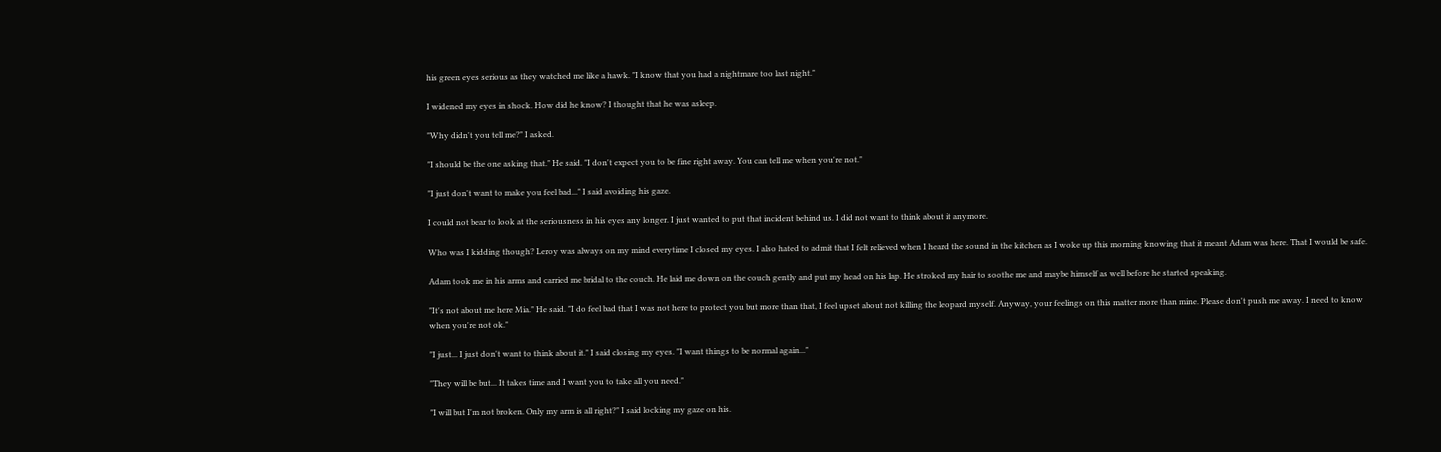his green eyes serious as they watched me like a hawk. "I know that you had a nightmare too last night."

I widened my eyes in shock. How did he know? I thought that he was asleep.

"Why didn't you tell me?" I asked.

"I should be the one asking that." He said. "I don't expect you to be fine right away. You can tell me when you're not."

"I just don't want to make you feel bad..." I said avoiding his gaze.

I could not bear to look at the seriousness in his eyes any longer. I just wanted to put that incident behind us. I did not want to think about it anymore.

Who was I kidding though? Leroy was always on my mind everytime I closed my eyes. I also hated to admit that I felt relieved when I heard the sound in the kitchen as I woke up this morning knowing that it meant Adam was here. That I would be safe.

Adam took me in his arms and carried me bridal to the couch. He laid me down on the couch gently and put my head on his lap. He stroked my hair to soothe me and maybe himself as well before he started speaking.

"It's not about me here Mia." He said. "I do feel bad that I was not here to protect you but more than that, I feel upset about not killing the leopard myself. Anyway, your feelings on this matter more than mine. Please don't push me away. I need to know when you're not ok."

"I just... I just don't want to think about it." I said closing my eyes. "I want things to be normal again..."

"They will be but... It takes time and I want you to take all you need."

"I will but I'm not broken. Only my arm is all right?" I said locking my gaze on his.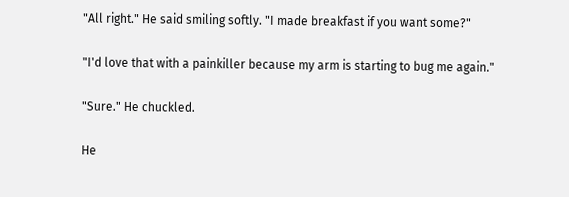"All right." He said smiling softly. "I made breakfast if you want some?"

"I'd love that with a painkiller because my arm is starting to bug me again."

"Sure." He chuckled.

He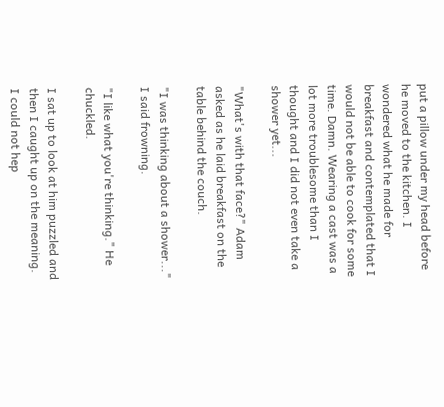put a pillow under my head before he moved to the kitchen. I wondered what he made for breakfast and contemplated that I would not be able to cook for some time. Damn. Wearing a cast was a lot more troublesome than I thought and I did not even take a shower yet...

"What's with that face?" Adam asked as he laid breakfast on the table behind the couch.

"I was thinking about a shower..." I said frowning.

"I like what you're thinking." He chuckled.

I sat up to look at him puzzled and then I caught up on the meaning. I could not hep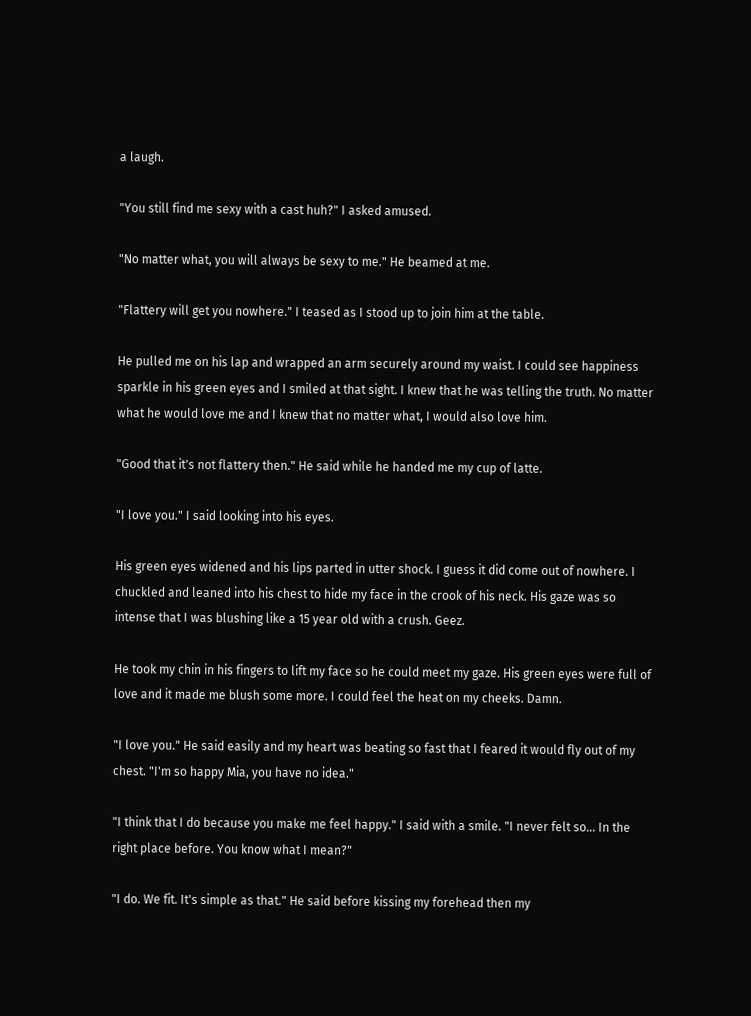a laugh.

"You still find me sexy with a cast huh?" I asked amused.

"No matter what, you will always be sexy to me." He beamed at me.

"Flattery will get you nowhere." I teased as I stood up to join him at the table.

He pulled me on his lap and wrapped an arm securely around my waist. I could see happiness sparkle in his green eyes and I smiled at that sight. I knew that he was telling the truth. No matter what he would love me and I knew that no matter what, I would also love him.

"Good that it's not flattery then." He said while he handed me my cup of latte.

"I love you." I said looking into his eyes.

His green eyes widened and his lips parted in utter shock. I guess it did come out of nowhere. I chuckled and leaned into his chest to hide my face in the crook of his neck. His gaze was so intense that I was blushing like a 15 year old with a crush. Geez.

He took my chin in his fingers to lift my face so he could meet my gaze. His green eyes were full of love and it made me blush some more. I could feel the heat on my cheeks. Damn.

"I love you." He said easily and my heart was beating so fast that I feared it would fly out of my chest. "I'm so happy Mia, you have no idea."

"I think that I do because you make me feel happy." I said with a smile. "I never felt so... In the right place before. You know what I mean?"

"I do. We fit. It's simple as that." He said before kissing my forehead then my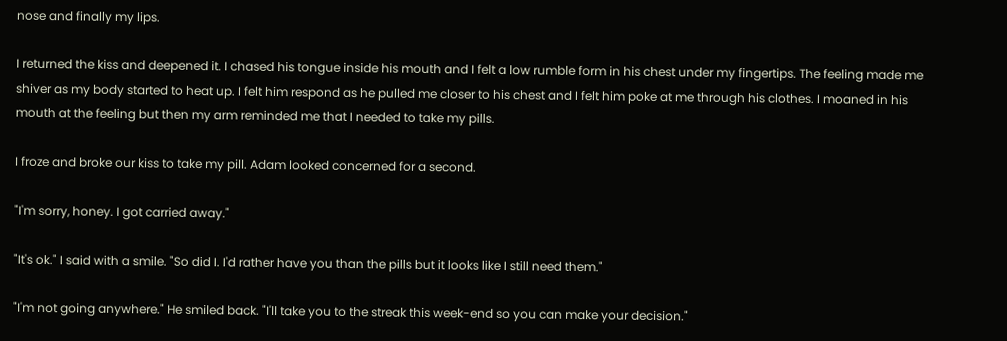nose and finally my lips.

I returned the kiss and deepened it. I chased his tongue inside his mouth and I felt a low rumble form in his chest under my fingertips. The feeling made me shiver as my body started to heat up. I felt him respond as he pulled me closer to his chest and I felt him poke at me through his clothes. I moaned in his mouth at the feeling but then my arm reminded me that I needed to take my pills.

I froze and broke our kiss to take my pill. Adam looked concerned for a second.

"I'm sorry, honey. I got carried away."

"It's ok." I said with a smile. "So did I. I'd rather have you than the pills but it looks like I still need them."

"I'm not going anywhere." He smiled back. "I'll take you to the streak this week-end so you can make your decision."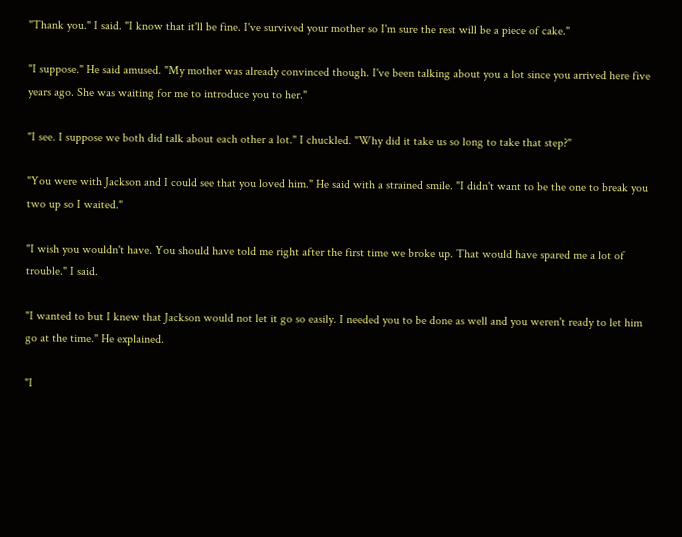"Thank you." I said. "I know that it'll be fine. I've survived your mother so I'm sure the rest will be a piece of cake."

"I suppose." He said amused. "My mother was already convinced though. I've been talking about you a lot since you arrived here five years ago. She was waiting for me to introduce you to her."

"I see. I suppose we both did talk about each other a lot." I chuckled. "Why did it take us so long to take that step?"

"You were with Jackson and I could see that you loved him." He said with a strained smile. "I didn't want to be the one to break you two up so I waited."

"I wish you wouldn't have. You should have told me right after the first time we broke up. That would have spared me a lot of trouble." I said.

"I wanted to but I knew that Jackson would not let it go so easily. I needed you to be done as well and you weren't ready to let him go at the time." He explained.

"I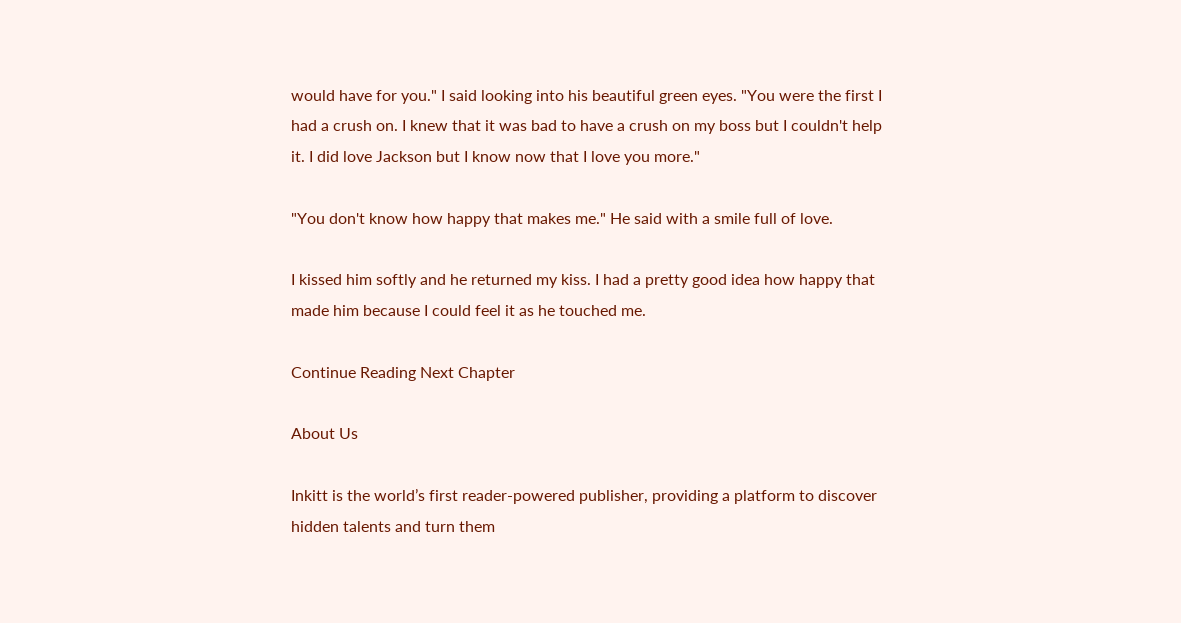would have for you." I said looking into his beautiful green eyes. "You were the first I had a crush on. I knew that it was bad to have a crush on my boss but I couldn't help it. I did love Jackson but I know now that I love you more."

"You don't know how happy that makes me." He said with a smile full of love.

I kissed him softly and he returned my kiss. I had a pretty good idea how happy that made him because I could feel it as he touched me.

Continue Reading Next Chapter

About Us

Inkitt is the world’s first reader-powered publisher, providing a platform to discover hidden talents and turn them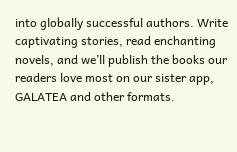into globally successful authors. Write captivating stories, read enchanting novels, and we’ll publish the books our readers love most on our sister app, GALATEA and other formats.